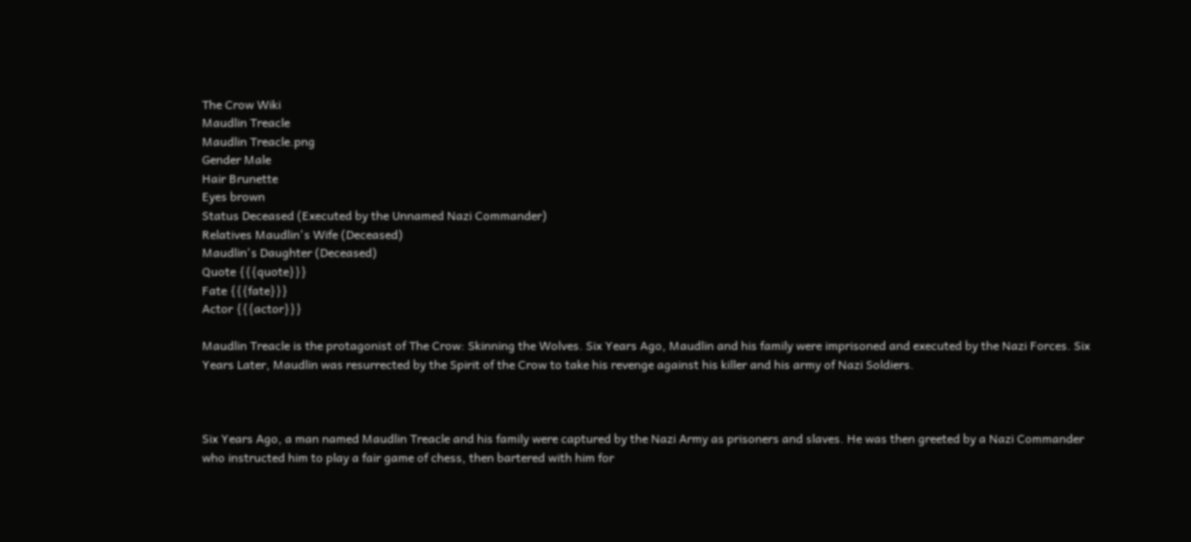The Crow Wiki
Maudlin Treacle
Maudlin Treacle.png
Gender Male
Hair Brunette
Eyes brown
Status Deceased (Executed by the Unnamed Nazi Commander)
Relatives Maudlin's Wife (Deceased)
Maudlin's Daughter (Deceased)
Quote {{{quote}}}
Fate {{{fate}}}
Actor {{{actor}}}

Maudlin Treacle is the protagonist of The Crow: Skinning the Wolves. Six Years Ago, Maudlin and his family were imprisoned and executed by the Nazi Forces. Six Years Later, Maudlin was resurrected by the Spirit of the Crow to take his revenge against his killer and his army of Nazi Soldiers.



Six Years Ago, a man named Maudlin Treacle and his family were captured by the Nazi Army as prisoners and slaves. He was then greeted by a Nazi Commander who instructed him to play a fair game of chess, then bartered with him for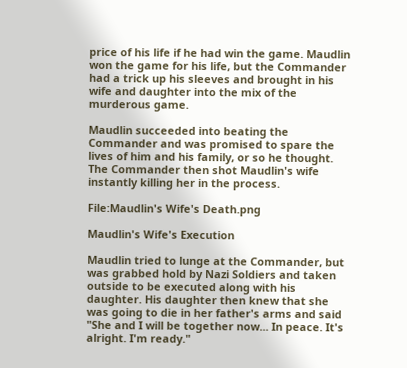price of his life if he had win the game. Maudlin won the game for his life, but the Commander had a trick up his sleeves and brought in his wife and daughter into the mix of the murderous game.

Maudlin succeeded into beating the Commander and was promised to spare the lives of him and his family, or so he thought. The Commander then shot Maudlin's wife instantly killing her in the process.

File:Maudlin's Wife's Death.png

Maudlin's Wife's Execution

Maudlin tried to lunge at the Commander, but was grabbed hold by Nazi Soldiers and taken outside to be executed along with his daughter. His daughter then knew that she was going to die in her father's arms and said "She and I will be together now... In peace. It's alright. I'm ready."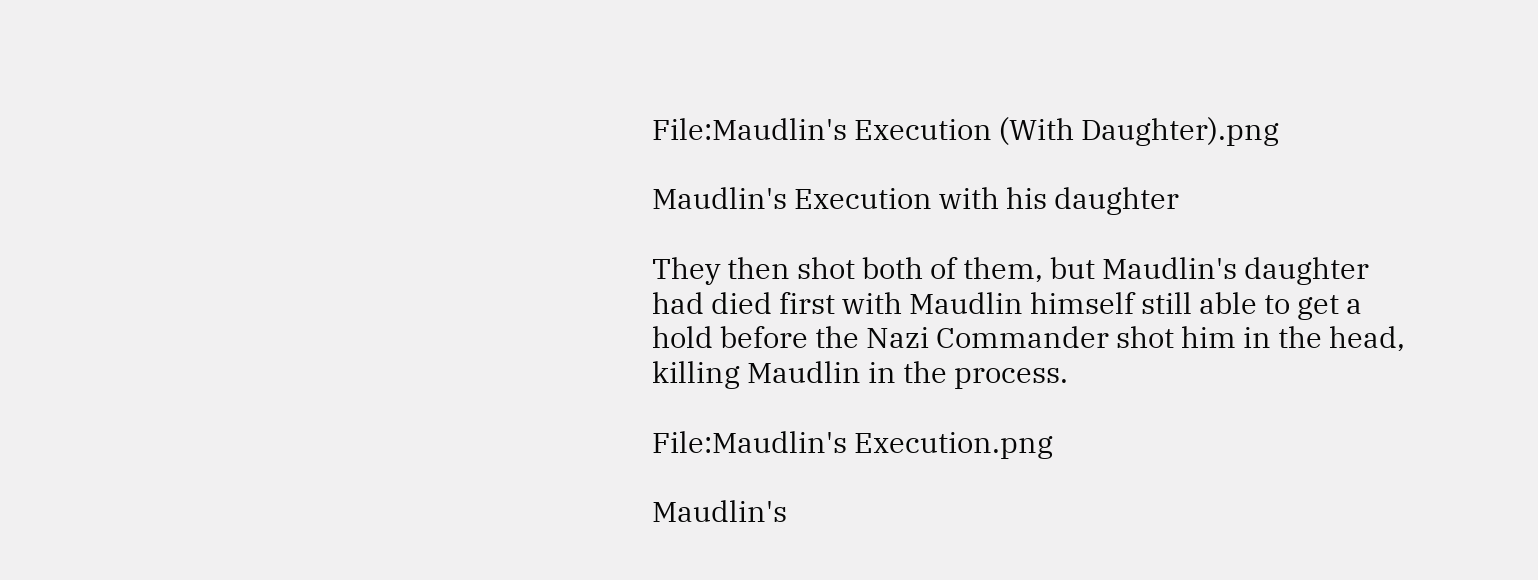File:Maudlin's Execution (With Daughter).png

Maudlin's Execution with his daughter

They then shot both of them, but Maudlin's daughter had died first with Maudlin himself still able to get a hold before the Nazi Commander shot him in the head, killing Maudlin in the process.

File:Maudlin's Execution.png

Maudlin's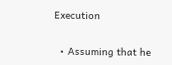Execution


  • Assuming that he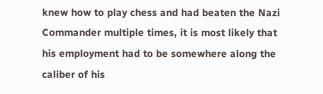knew how to play chess and had beaten the Nazi Commander multiple times, it is most likely that his employment had to be somewhere along the caliber of his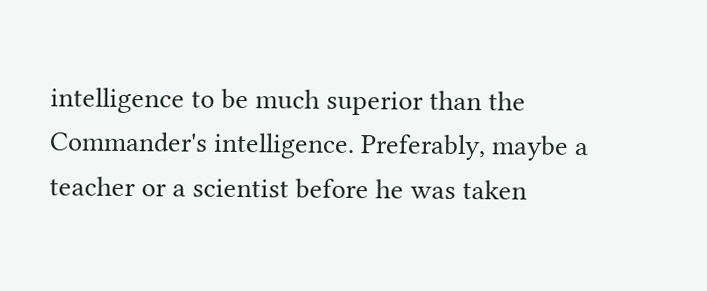intelligence to be much superior than the Commander's intelligence. Preferably, maybe a teacher or a scientist before he was taken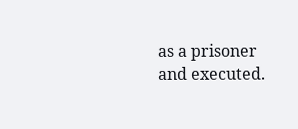as a prisoner and executed.